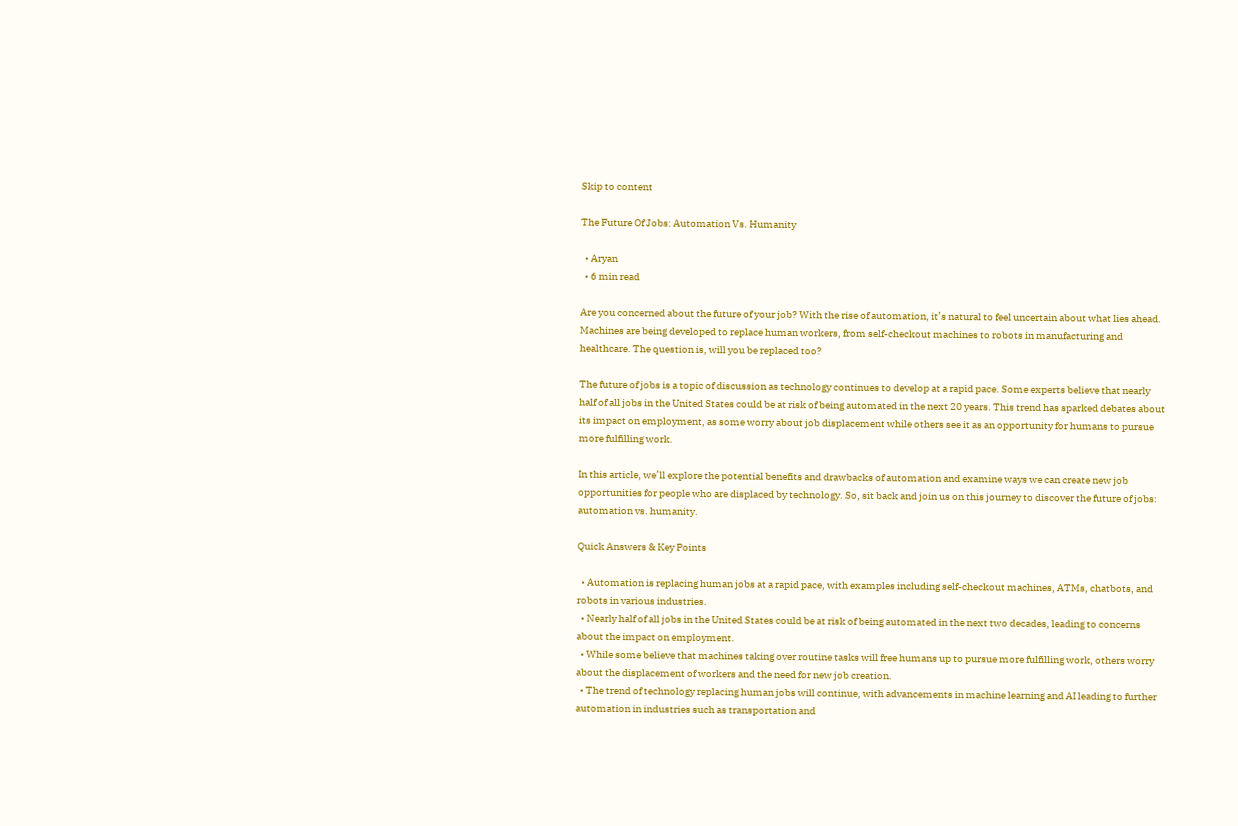Skip to content

The Future Of Jobs: Automation Vs. Humanity

  • Aryan
  • 6 min read

Are you concerned about the future of your job? With the rise of automation, it’s natural to feel uncertain about what lies ahead. Machines are being developed to replace human workers, from self-checkout machines to robots in manufacturing and healthcare. The question is, will you be replaced too?

The future of jobs is a topic of discussion as technology continues to develop at a rapid pace. Some experts believe that nearly half of all jobs in the United States could be at risk of being automated in the next 20 years. This trend has sparked debates about its impact on employment, as some worry about job displacement while others see it as an opportunity for humans to pursue more fulfilling work.

In this article, we’ll explore the potential benefits and drawbacks of automation and examine ways we can create new job opportunities for people who are displaced by technology. So, sit back and join us on this journey to discover the future of jobs: automation vs. humanity.

Quick Answers & Key Points

  • Automation is replacing human jobs at a rapid pace, with examples including self-checkout machines, ATMs, chatbots, and robots in various industries.
  • Nearly half of all jobs in the United States could be at risk of being automated in the next two decades, leading to concerns about the impact on employment.
  • While some believe that machines taking over routine tasks will free humans up to pursue more fulfilling work, others worry about the displacement of workers and the need for new job creation.
  • The trend of technology replacing human jobs will continue, with advancements in machine learning and AI leading to further automation in industries such as transportation and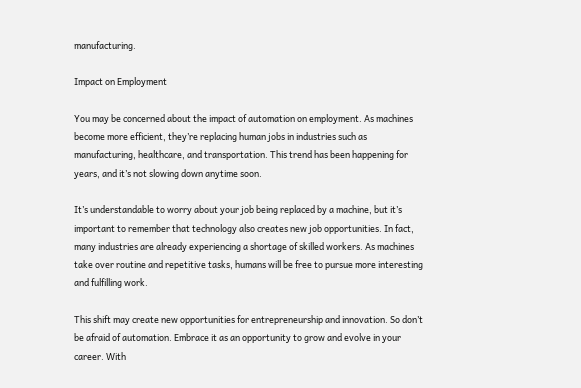manufacturing.

Impact on Employment

You may be concerned about the impact of automation on employment. As machines become more efficient, they’re replacing human jobs in industries such as manufacturing, healthcare, and transportation. This trend has been happening for years, and it’s not slowing down anytime soon.

It’s understandable to worry about your job being replaced by a machine, but it’s important to remember that technology also creates new job opportunities. In fact, many industries are already experiencing a shortage of skilled workers. As machines take over routine and repetitive tasks, humans will be free to pursue more interesting and fulfilling work.

This shift may create new opportunities for entrepreneurship and innovation. So don’t be afraid of automation. Embrace it as an opportunity to grow and evolve in your career. With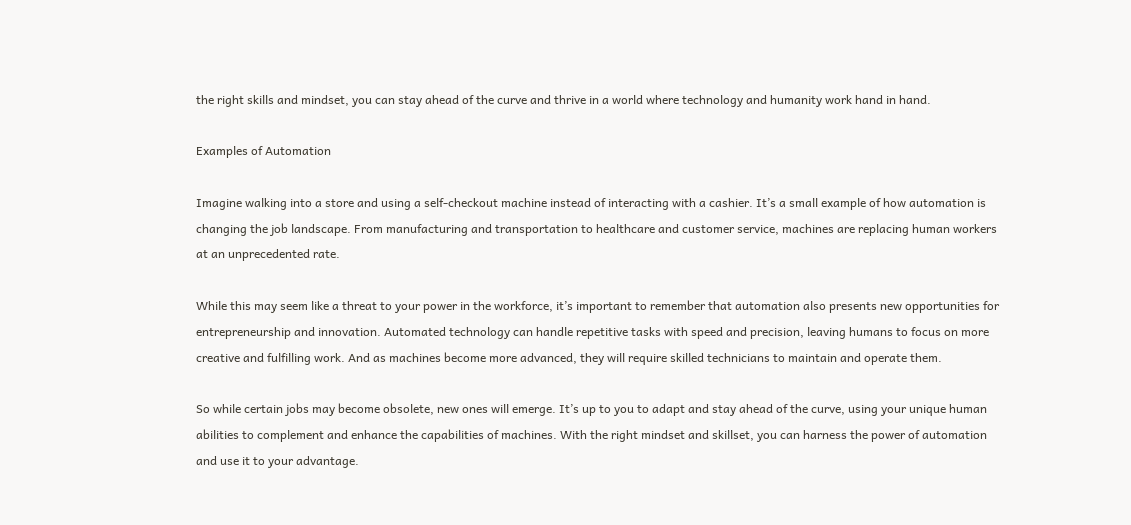the right skills and mindset, you can stay ahead of the curve and thrive in a world where technology and humanity work hand in hand.

Examples of Automation

Imagine walking into a store and using a self-checkout machine instead of interacting with a cashier. It’s a small example of how automation is changing the job landscape. From manufacturing and transportation to healthcare and customer service, machines are replacing human workers at an unprecedented rate.

While this may seem like a threat to your power in the workforce, it’s important to remember that automation also presents new opportunities for entrepreneurship and innovation. Automated technology can handle repetitive tasks with speed and precision, leaving humans to focus on more creative and fulfilling work. And as machines become more advanced, they will require skilled technicians to maintain and operate them.

So while certain jobs may become obsolete, new ones will emerge. It’s up to you to adapt and stay ahead of the curve, using your unique human abilities to complement and enhance the capabilities of machines. With the right mindset and skillset, you can harness the power of automation and use it to your advantage.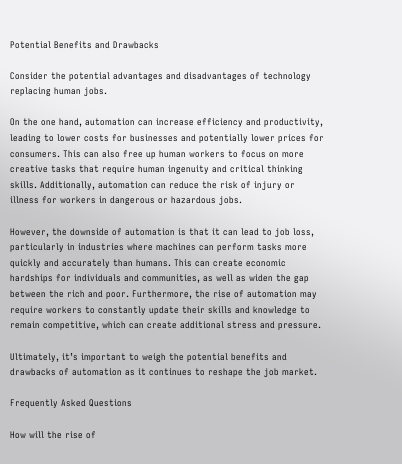Potential Benefits and Drawbacks

Consider the potential advantages and disadvantages of technology replacing human jobs.

On the one hand, automation can increase efficiency and productivity, leading to lower costs for businesses and potentially lower prices for consumers. This can also free up human workers to focus on more creative tasks that require human ingenuity and critical thinking skills. Additionally, automation can reduce the risk of injury or illness for workers in dangerous or hazardous jobs.

However, the downside of automation is that it can lead to job loss, particularly in industries where machines can perform tasks more quickly and accurately than humans. This can create economic hardships for individuals and communities, as well as widen the gap between the rich and poor. Furthermore, the rise of automation may require workers to constantly update their skills and knowledge to remain competitive, which can create additional stress and pressure.

Ultimately, it’s important to weigh the potential benefits and drawbacks of automation as it continues to reshape the job market.

Frequently Asked Questions

How will the rise of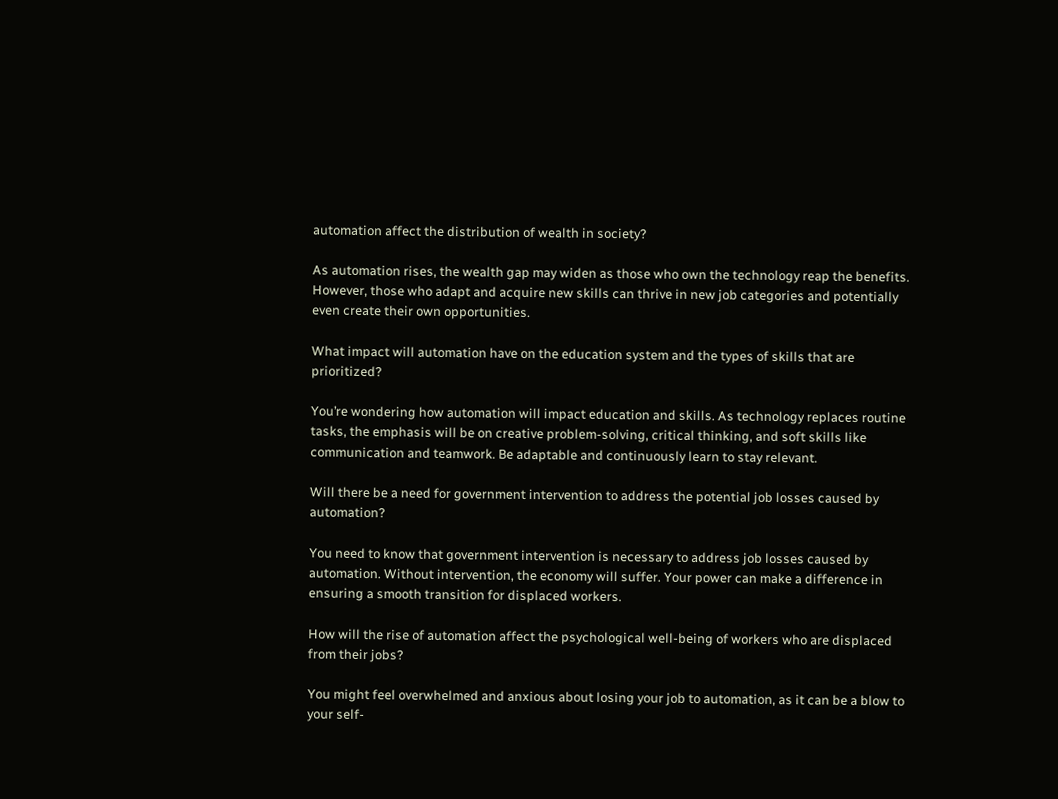automation affect the distribution of wealth in society?

As automation rises, the wealth gap may widen as those who own the technology reap the benefits. However, those who adapt and acquire new skills can thrive in new job categories and potentially even create their own opportunities.

What impact will automation have on the education system and the types of skills that are prioritized?

You’re wondering how automation will impact education and skills. As technology replaces routine tasks, the emphasis will be on creative problem-solving, critical thinking, and soft skills like communication and teamwork. Be adaptable and continuously learn to stay relevant.

Will there be a need for government intervention to address the potential job losses caused by automation?

You need to know that government intervention is necessary to address job losses caused by automation. Without intervention, the economy will suffer. Your power can make a difference in ensuring a smooth transition for displaced workers.

How will the rise of automation affect the psychological well-being of workers who are displaced from their jobs?

You might feel overwhelmed and anxious about losing your job to automation, as it can be a blow to your self-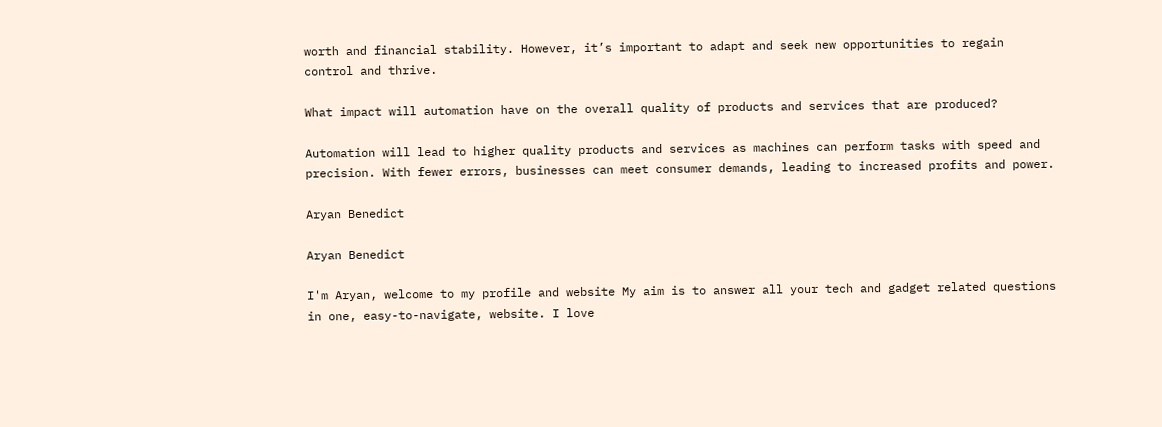worth and financial stability. However, it’s important to adapt and seek new opportunities to regain control and thrive.

What impact will automation have on the overall quality of products and services that are produced?

Automation will lead to higher quality products and services as machines can perform tasks with speed and precision. With fewer errors, businesses can meet consumer demands, leading to increased profits and power.

Aryan Benedict

Aryan Benedict

I'm Aryan, welcome to my profile and website My aim is to answer all your tech and gadget related questions in one, easy-to-navigate, website. I love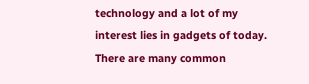technology and a lot of my interest lies in gadgets of today. There are many common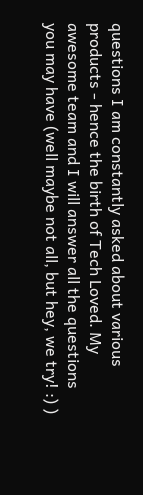questions I am constantly asked about various products - hence the birth of Tech Loved. My awesome team and I will answer all the questions you may have (well maybe not all, but hey, we try! :) )